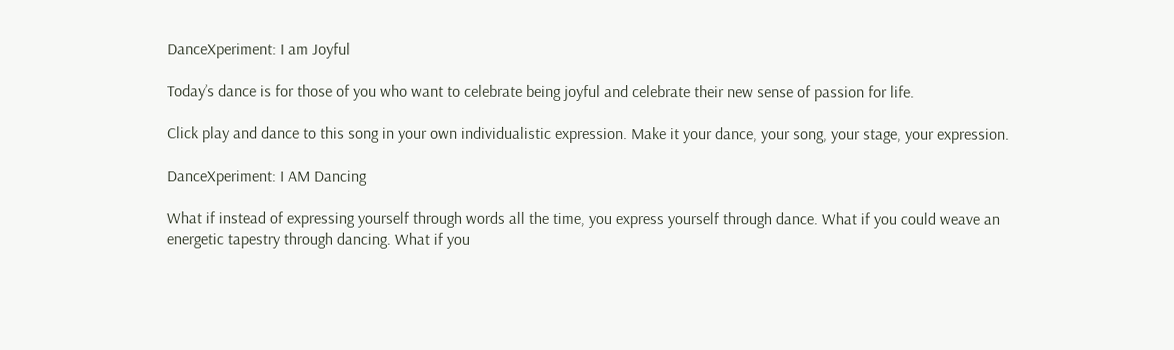DanceXperiment: I am Joyful

Today’s dance is for those of you who want to celebrate being joyful and celebrate their new sense of passion for life.

Click play and dance to this song in your own individualistic expression. Make it your dance, your song, your stage, your expression.

DanceXperiment: I AM Dancing

What if instead of expressing yourself through words all the time, you express yourself through dance. What if you could weave an energetic tapestry through dancing. What if you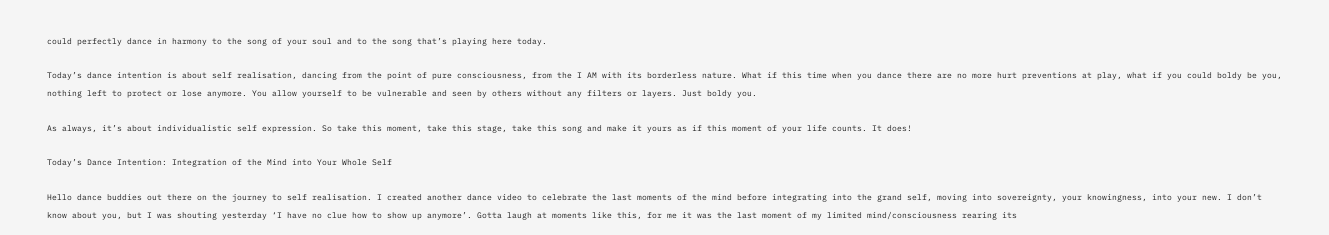could perfectly dance in harmony to the song of your soul and to the song that’s playing here today.

Today’s dance intention is about self realisation, dancing from the point of pure consciousness, from the I AM with its borderless nature. What if this time when you dance there are no more hurt preventions at play, what if you could boldy be you, nothing left to protect or lose anymore. You allow yourself to be vulnerable and seen by others without any filters or layers. Just boldy you.

As always, it’s about individualistic self expression. So take this moment, take this stage, take this song and make it yours as if this moment of your life counts. It does!

Today’s Dance Intention: Integration of the Mind into Your Whole Self

Hello dance buddies out there on the journey to self realisation. I created another dance video to celebrate the last moments of the mind before integrating into the grand self, moving into sovereignty, your knowingness, into your new. I don’t know about you, but I was shouting yesterday ‘I have no clue how to show up anymore’. Gotta laugh at moments like this, for me it was the last moment of my limited mind/consciousness rearing its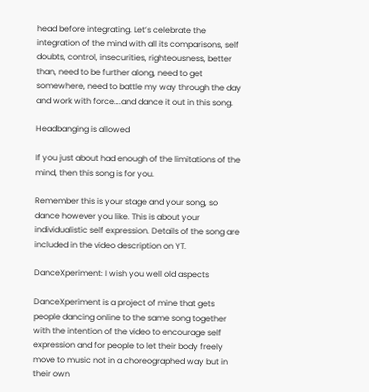head before integrating. Let’s celebrate the integration of the mind with all its comparisons, self doubts, control, insecurities, righteousness, better than, need to be further along, need to get somewhere, need to battle my way through the day and work with force….and dance it out in this song.

Headbanging is allowed

If you just about had enough of the limitations of the mind, then this song is for you.

Remember this is your stage and your song, so dance however you like. This is about your individualistic self expression. Details of the song are included in the video description on YT.

DanceXperiment: I wish you well old aspects

DanceXperiment is a project of mine that gets people dancing online to the same song together with the intention of the video to encourage self expression and for people to let their body freely move to music not in a choreographed way but in their own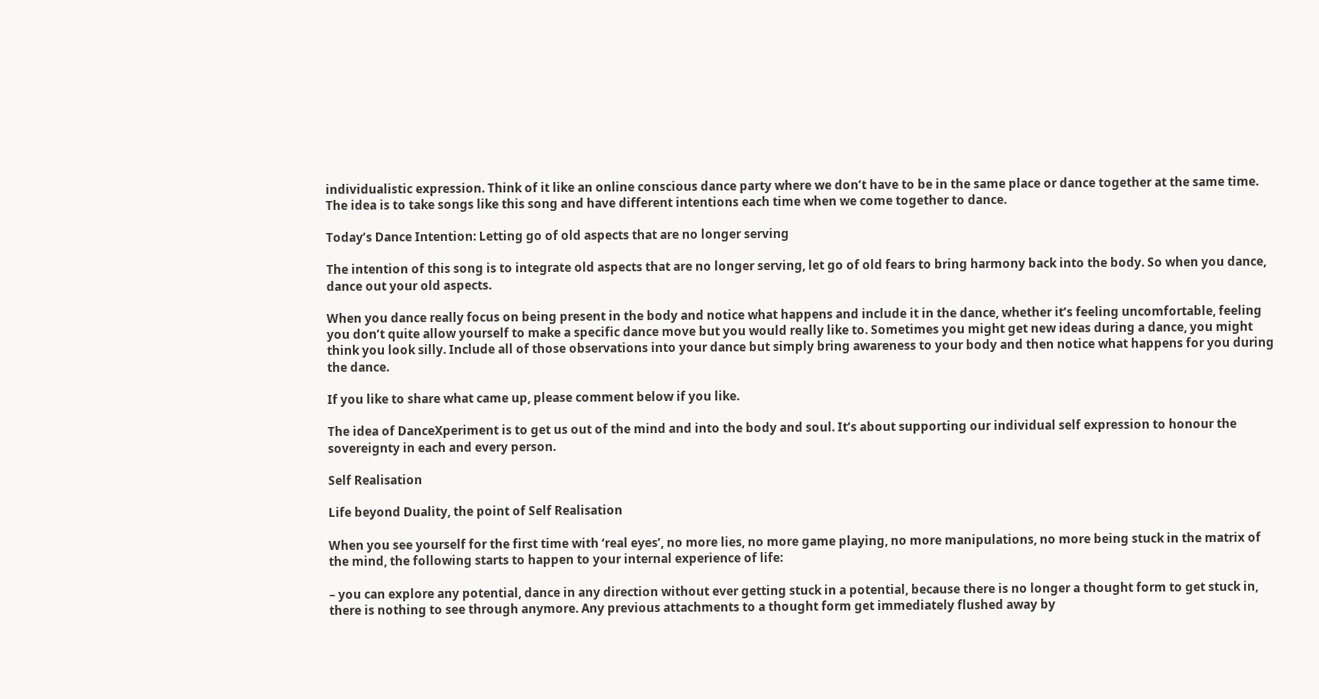individualistic expression. Think of it like an online conscious dance party where we don’t have to be in the same place or dance together at the same time. The idea is to take songs like this song and have different intentions each time when we come together to dance.

Today’s Dance Intention: Letting go of old aspects that are no longer serving

The intention of this song is to integrate old aspects that are no longer serving, let go of old fears to bring harmony back into the body. So when you dance, dance out your old aspects.

When you dance really focus on being present in the body and notice what happens and include it in the dance, whether it’s feeling uncomfortable, feeling you don’t quite allow yourself to make a specific dance move but you would really like to. Sometimes you might get new ideas during a dance, you might think you look silly. Include all of those observations into your dance but simply bring awareness to your body and then notice what happens for you during the dance.

If you like to share what came up, please comment below if you like.

The idea of DanceXperiment is to get us out of the mind and into the body and soul. It’s about supporting our individual self expression to honour the sovereignty in each and every person.

Self Realisation

Life beyond Duality, the point of Self Realisation

When you see yourself for the first time with ‘real eyes’, no more lies, no more game playing, no more manipulations, no more being stuck in the matrix of the mind, the following starts to happen to your internal experience of life:

– you can explore any potential, dance in any direction without ever getting stuck in a potential, because there is no longer a thought form to get stuck in, there is nothing to see through anymore. Any previous attachments to a thought form get immediately flushed away by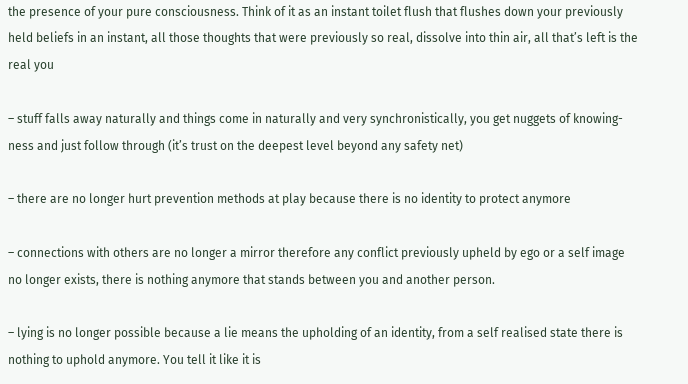the presence of your pure consciousness. Think of it as an instant toilet flush that flushes down your previously held beliefs in an instant, all those thoughts that were previously so real, dissolve into thin air, all that’s left is the real you

– stuff falls away naturally and things come in naturally and very synchronistically, you get nuggets of knowing-ness and just follow through (it’s trust on the deepest level beyond any safety net)

– there are no longer hurt prevention methods at play because there is no identity to protect anymore

– connections with others are no longer a mirror therefore any conflict previously upheld by ego or a self image no longer exists, there is nothing anymore that stands between you and another person.

– lying is no longer possible because a lie means the upholding of an identity, from a self realised state there is nothing to uphold anymore. You tell it like it is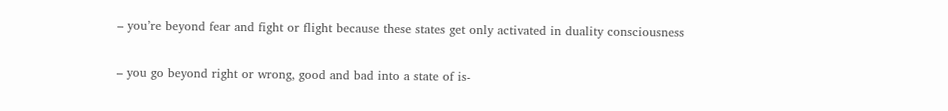– you’re beyond fear and fight or flight because these states get only activated in duality consciousness

– you go beyond right or wrong, good and bad into a state of is-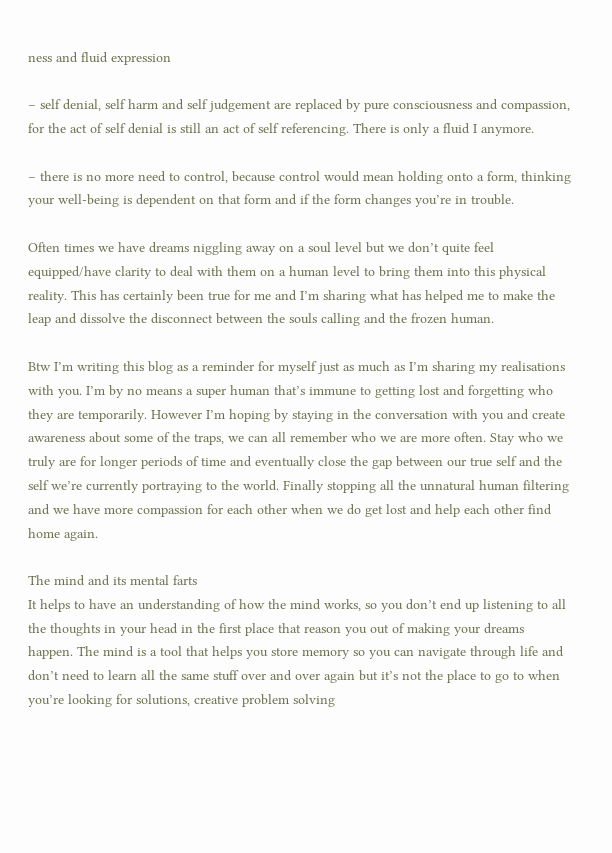ness and fluid expression

– self denial, self harm and self judgement are replaced by pure consciousness and compassion, for the act of self denial is still an act of self referencing. There is only a fluid I anymore.

– there is no more need to control, because control would mean holding onto a form, thinking your well-being is dependent on that form and if the form changes you’re in trouble.

Often times we have dreams niggling away on a soul level but we don’t quite feel equipped/have clarity to deal with them on a human level to bring them into this physical reality. This has certainly been true for me and I’m sharing what has helped me to make the leap and dissolve the disconnect between the souls calling and the frozen human.

Btw I’m writing this blog as a reminder for myself just as much as I’m sharing my realisations with you. I’m by no means a super human that’s immune to getting lost and forgetting who they are temporarily. However I’m hoping by staying in the conversation with you and create awareness about some of the traps, we can all remember who we are more often. Stay who we truly are for longer periods of time and eventually close the gap between our true self and the self we’re currently portraying to the world. Finally stopping all the unnatural human filtering and we have more compassion for each other when we do get lost and help each other find home again.

The mind and its mental farts
It helps to have an understanding of how the mind works, so you don’t end up listening to all the thoughts in your head in the first place that reason you out of making your dreams happen. The mind is a tool that helps you store memory so you can navigate through life and don’t need to learn all the same stuff over and over again but it’s not the place to go to when you’re looking for solutions, creative problem solving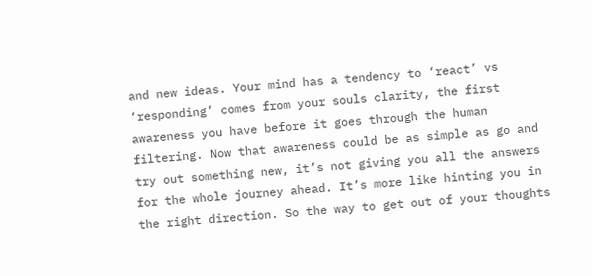and new ideas. Your mind has a tendency to ‘react’ vs ‘responding’ comes from your souls clarity, the first awareness you have before it goes through the human filtering. Now that awareness could be as simple as go and try out something new, it’s not giving you all the answers for the whole journey ahead. It’s more like hinting you in the right direction. So the way to get out of your thoughts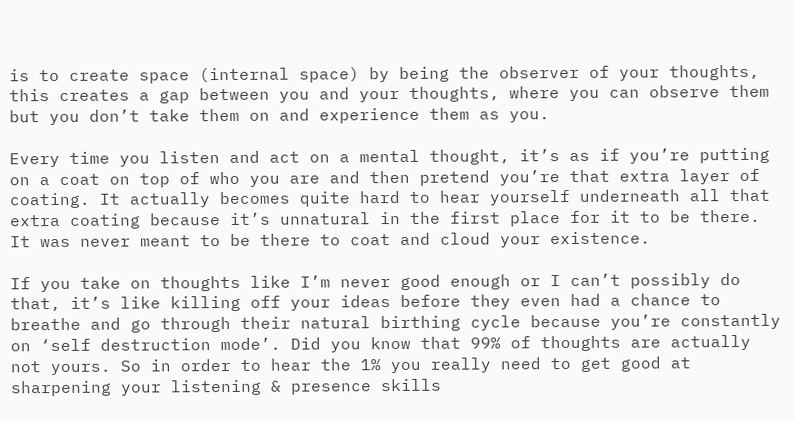is to create space (internal space) by being the observer of your thoughts, this creates a gap between you and your thoughts, where you can observe them but you don’t take them on and experience them as you.

Every time you listen and act on a mental thought, it’s as if you’re putting on a coat on top of who you are and then pretend you’re that extra layer of coating. It actually becomes quite hard to hear yourself underneath all that extra coating because it’s unnatural in the first place for it to be there. It was never meant to be there to coat and cloud your existence.

If you take on thoughts like I’m never good enough or I can’t possibly do that, it’s like killing off your ideas before they even had a chance to breathe and go through their natural birthing cycle because you’re constantly on ‘self destruction mode’. Did you know that 99% of thoughts are actually not yours. So in order to hear the 1% you really need to get good at sharpening your listening & presence skills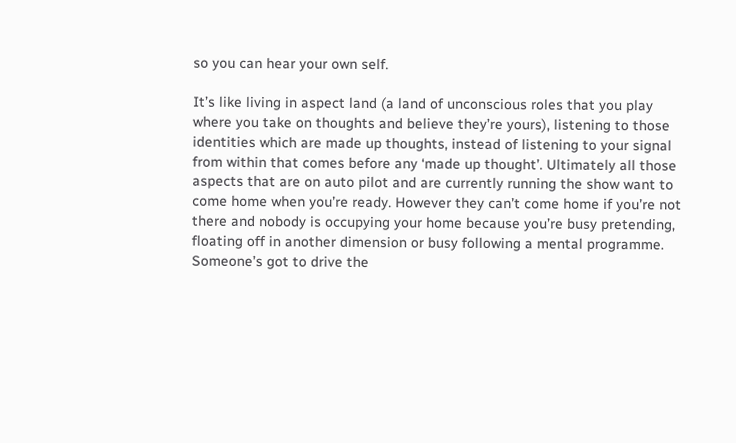so you can hear your own self.

It’s like living in aspect land (a land of unconscious roles that you play where you take on thoughts and believe they’re yours), listening to those identities which are made up thoughts, instead of listening to your signal from within that comes before any ‘made up thought’. Ultimately all those aspects that are on auto pilot and are currently running the show want to come home when you’re ready. However they can’t come home if you’re not there and nobody is occupying your home because you’re busy pretending, floating off in another dimension or busy following a mental programme. Someone’s got to drive the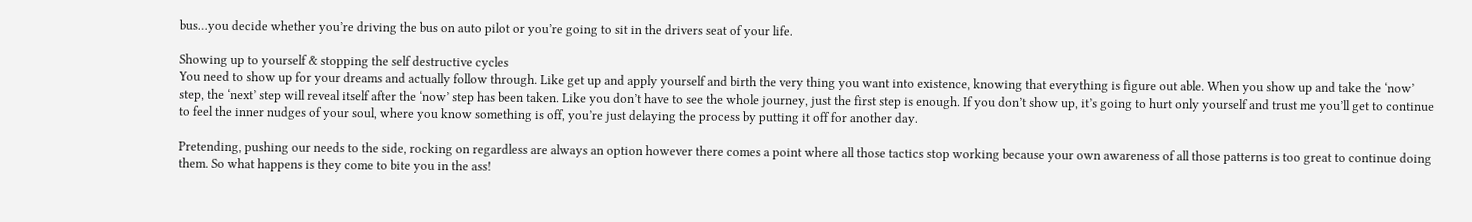bus…you decide whether you’re driving the bus on auto pilot or you’re going to sit in the drivers seat of your life.

Showing up to yourself & stopping the self destructive cycles
You need to show up for your dreams and actually follow through. Like get up and apply yourself and birth the very thing you want into existence, knowing that everything is figure out able. When you show up and take the ‘now’ step, the ‘next’ step will reveal itself after the ‘now’ step has been taken. Like you don’t have to see the whole journey, just the first step is enough. If you don’t show up, it’s going to hurt only yourself and trust me you’ll get to continue to feel the inner nudges of your soul, where you know something is off, you’re just delaying the process by putting it off for another day.

Pretending, pushing our needs to the side, rocking on regardless are always an option however there comes a point where all those tactics stop working because your own awareness of all those patterns is too great to continue doing them. So what happens is they come to bite you in the ass!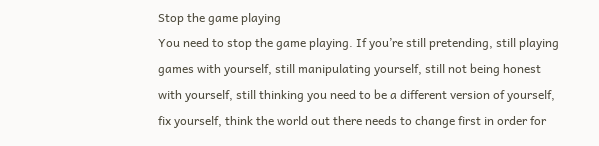Stop the game playing
You need to stop the game playing. If you’re still pretending, still playing games with yourself, still manipulating yourself, still not being honest with yourself, still thinking you need to be a different version of yourself, fix yourself, think the world out there needs to change first in order for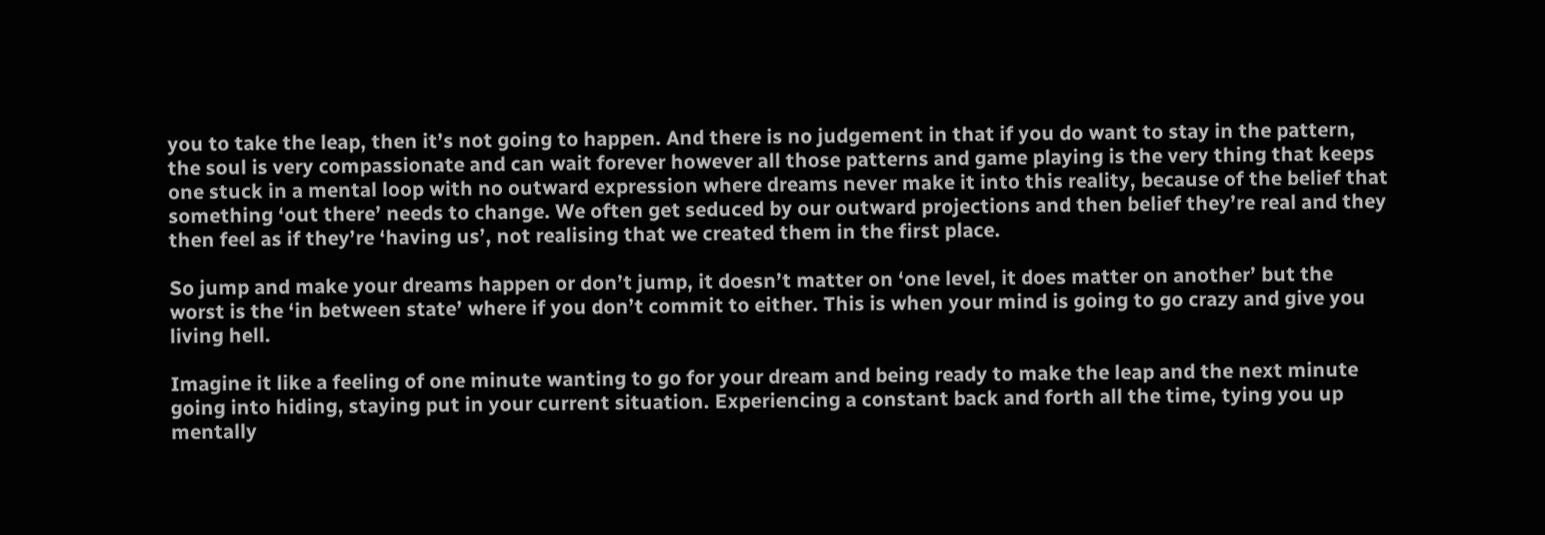you to take the leap, then it’s not going to happen. And there is no judgement in that if you do want to stay in the pattern, the soul is very compassionate and can wait forever however all those patterns and game playing is the very thing that keeps one stuck in a mental loop with no outward expression where dreams never make it into this reality, because of the belief that something ‘out there’ needs to change. We often get seduced by our outward projections and then belief they’re real and they then feel as if they’re ‘having us’, not realising that we created them in the first place.

So jump and make your dreams happen or don’t jump, it doesn’t matter on ‘one level, it does matter on another’ but the worst is the ‘in between state’ where if you don’t commit to either. This is when your mind is going to go crazy and give you living hell.

Imagine it like a feeling of one minute wanting to go for your dream and being ready to make the leap and the next minute going into hiding, staying put in your current situation. Experiencing a constant back and forth all the time, tying you up mentally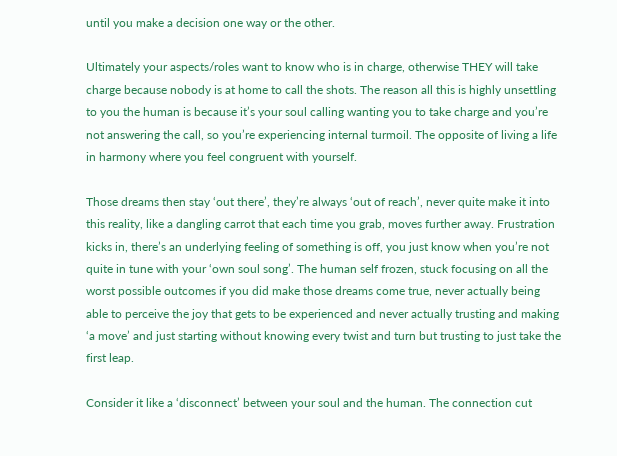until you make a decision one way or the other.

Ultimately your aspects/roles want to know who is in charge, otherwise THEY will take charge because nobody is at home to call the shots. The reason all this is highly unsettling to you the human is because it’s your soul calling wanting you to take charge and you’re not answering the call, so you’re experiencing internal turmoil. The opposite of living a life in harmony where you feel congruent with yourself.

Those dreams then stay ‘out there’, they’re always ‘out of reach’, never quite make it into this reality, like a dangling carrot that each time you grab, moves further away. Frustration kicks in, there’s an underlying feeling of something is off, you just know when you’re not quite in tune with your ‘own soul song’. The human self frozen, stuck focusing on all the worst possible outcomes if you did make those dreams come true, never actually being able to perceive the joy that gets to be experienced and never actually trusting and making ‘a move’ and just starting without knowing every twist and turn but trusting to just take the first leap.

Consider it like a ‘disconnect’ between your soul and the human. The connection cut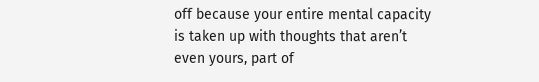off because your entire mental capacity is taken up with thoughts that aren’t even yours, part of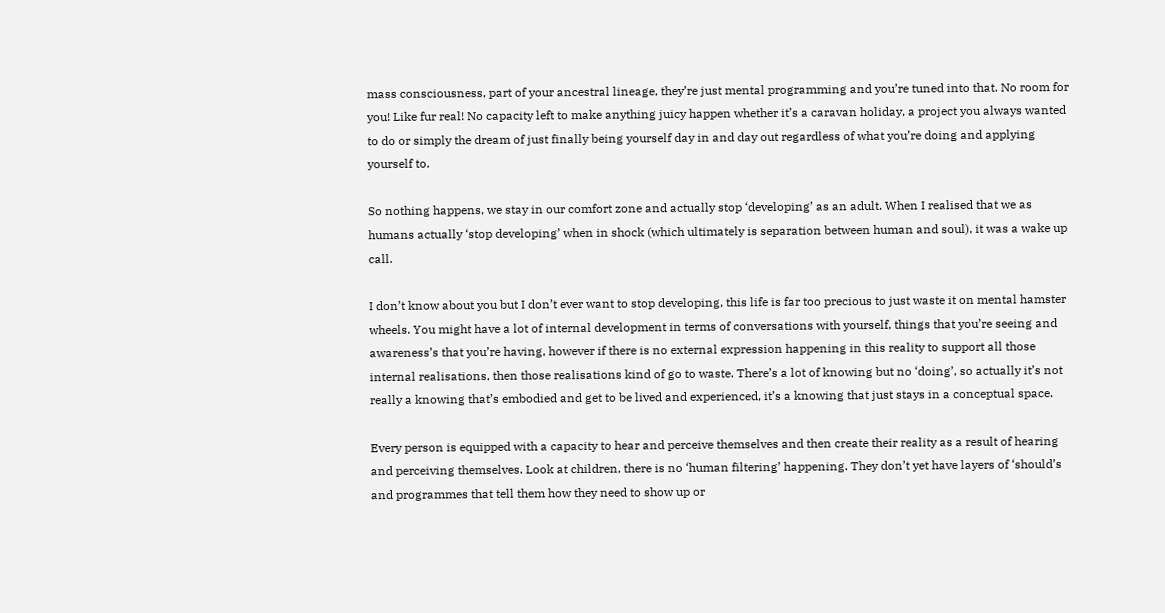mass consciousness, part of your ancestral lineage, they’re just mental programming and you’re tuned into that. No room for you! Like fur real! No capacity left to make anything juicy happen whether it’s a caravan holiday, a project you always wanted to do or simply the dream of just finally being yourself day in and day out regardless of what you’re doing and applying yourself to.

So nothing happens, we stay in our comfort zone and actually stop ‘developing’ as an adult. When I realised that we as humans actually ‘stop developing’ when in shock (which ultimately is separation between human and soul), it was a wake up call.

I don’t know about you but I don’t ever want to stop developing, this life is far too precious to just waste it on mental hamster wheels. You might have a lot of internal development in terms of conversations with yourself, things that you’re seeing and awareness’s that you’re having, however if there is no external expression happening in this reality to support all those internal realisations, then those realisations kind of go to waste. There’s a lot of knowing but no ‘doing’, so actually it’s not really a knowing that’s embodied and get to be lived and experienced, it’s a knowing that just stays in a conceptual space.

Every person is equipped with a capacity to hear and perceive themselves and then create their reality as a result of hearing and perceiving themselves. Look at children, there is no ‘human filtering’ happening. They don’t yet have layers of ‘should’s and programmes that tell them how they need to show up or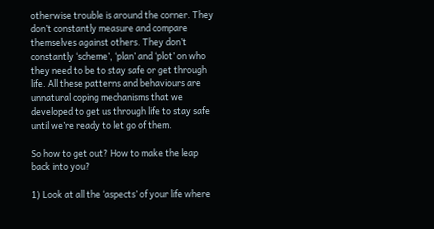otherwise trouble is around the corner. They don’t constantly measure and compare themselves against others. They don’t constantly ‘scheme’, ‘plan’ and ‘plot’ on who they need to be to stay safe or get through life. All these patterns and behaviours are unnatural coping mechanisms that we developed to get us through life to stay safe until we’re ready to let go of them.

So how to get out? How to make the leap back into you?

1) Look at all the ‘aspects’ of your life where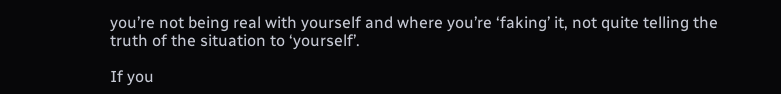you’re not being real with yourself and where you’re ‘faking’ it, not quite telling the truth of the situation to ‘yourself’.

If you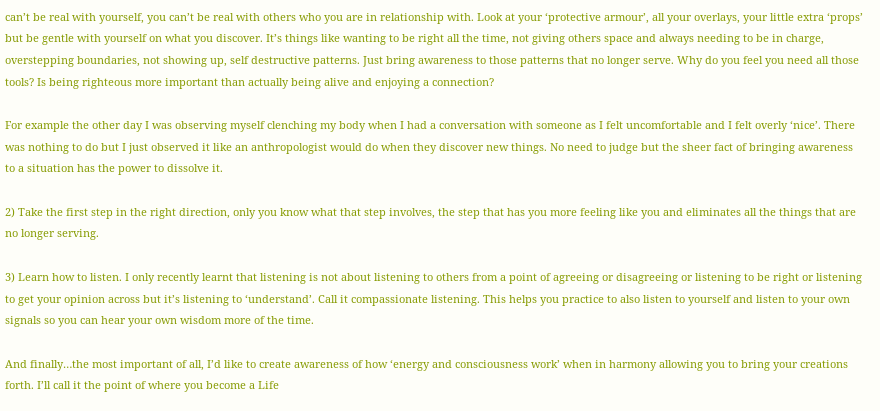can’t be real with yourself, you can’t be real with others who you are in relationship with. Look at your ‘protective armour’, all your overlays, your little extra ‘props’ but be gentle with yourself on what you discover. It’s things like wanting to be right all the time, not giving others space and always needing to be in charge, overstepping boundaries, not showing up, self destructive patterns. Just bring awareness to those patterns that no longer serve. Why do you feel you need all those tools? Is being righteous more important than actually being alive and enjoying a connection?

For example the other day I was observing myself clenching my body when I had a conversation with someone as I felt uncomfortable and I felt overly ‘nice’. There was nothing to do but I just observed it like an anthropologist would do when they discover new things. No need to judge but the sheer fact of bringing awareness to a situation has the power to dissolve it.

2) Take the first step in the right direction, only you know what that step involves, the step that has you more feeling like you and eliminates all the things that are no longer serving.

3) Learn how to listen. I only recently learnt that listening is not about listening to others from a point of agreeing or disagreeing or listening to be right or listening to get your opinion across but it’s listening to ‘understand’. Call it compassionate listening. This helps you practice to also listen to yourself and listen to your own signals so you can hear your own wisdom more of the time.

And finally…the most important of all, I’d like to create awareness of how ‘energy and consciousness work’ when in harmony allowing you to bring your creations forth. I’ll call it the point of where you become a Life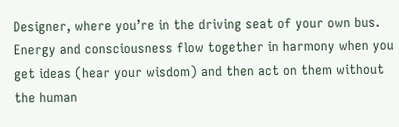Designer, where you’re in the driving seat of your own bus. Energy and consciousness flow together in harmony when you get ideas (hear your wisdom) and then act on them without the human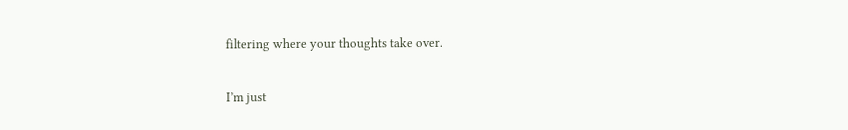filtering where your thoughts take over.

I’m just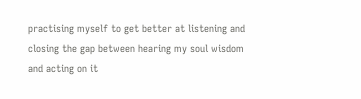practising myself to get better at listening and closing the gap between hearing my soul wisdom and acting on it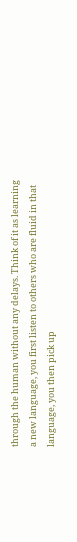through the human without any delays. Think of it as learning a new language, you first listen to others who are fluid in that language, you then pick up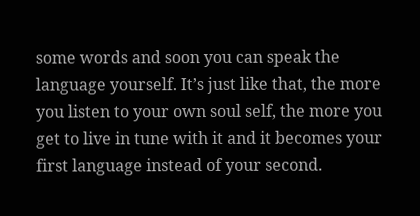some words and soon you can speak the language yourself. It’s just like that, the more you listen to your own soul self, the more you get to live in tune with it and it becomes your first language instead of your second.